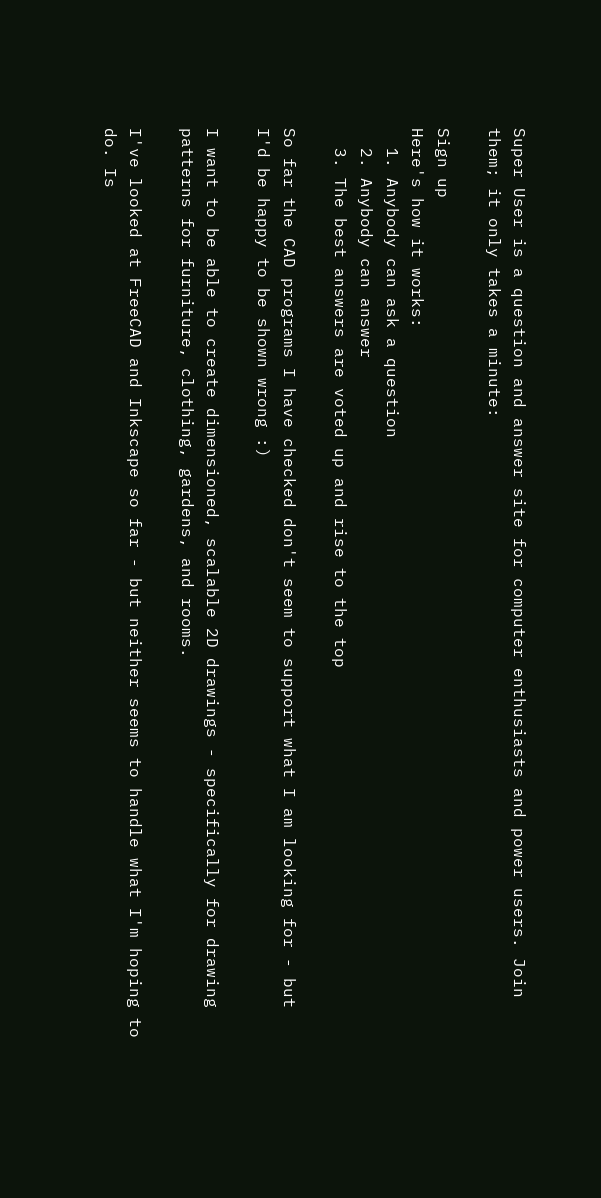Super User is a question and answer site for computer enthusiasts and power users. Join them; it only takes a minute:

Sign up
Here's how it works:
  1. Anybody can ask a question
  2. Anybody can answer
  3. The best answers are voted up and rise to the top

So far the CAD programs I have checked don't seem to support what I am looking for - but I'd be happy to be shown wrong :)

I want to be able to create dimensioned, scalable 2D drawings - specifically for drawing patterns for furniture, clothing, gardens, and rooms.

I've looked at FreeCAD and Inkscape so far - but neither seems to handle what I'm hoping to do. Is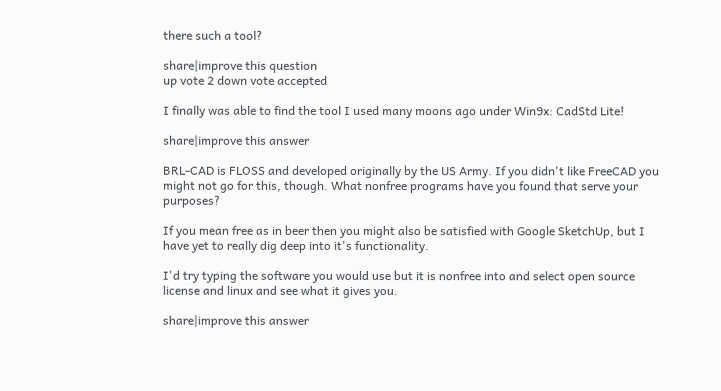there such a tool?

share|improve this question
up vote 2 down vote accepted

I finally was able to find the tool I used many moons ago under Win9x: CadStd Lite!

share|improve this answer

BRL-CAD is FLOSS and developed originally by the US Army. If you didn't like FreeCAD you might not go for this, though. What nonfree programs have you found that serve your purposes?

If you mean free as in beer then you might also be satisfied with Google SketchUp, but I have yet to really dig deep into it's functionality.

I'd try typing the software you would use but it is nonfree into and select open source license and linux and see what it gives you.

share|improve this answer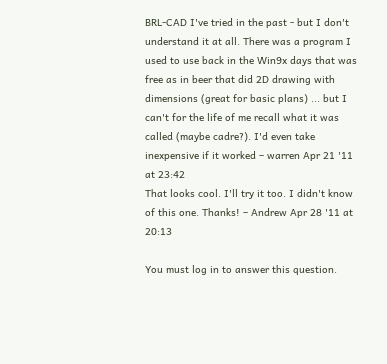BRL-CAD I've tried in the past - but I don't understand it at all. There was a program I used to use back in the Win9x days that was free as in beer that did 2D drawing with dimensions (great for basic plans) ... but I can't for the life of me recall what it was called (maybe cadre?). I'd even take inexpensive if it worked – warren Apr 21 '11 at 23:42
That looks cool. I'll try it too. I didn't know of this one. Thanks! – Andrew Apr 28 '11 at 20:13

You must log in to answer this question.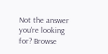Not the answer you're looking for? Browse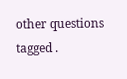other questions tagged .